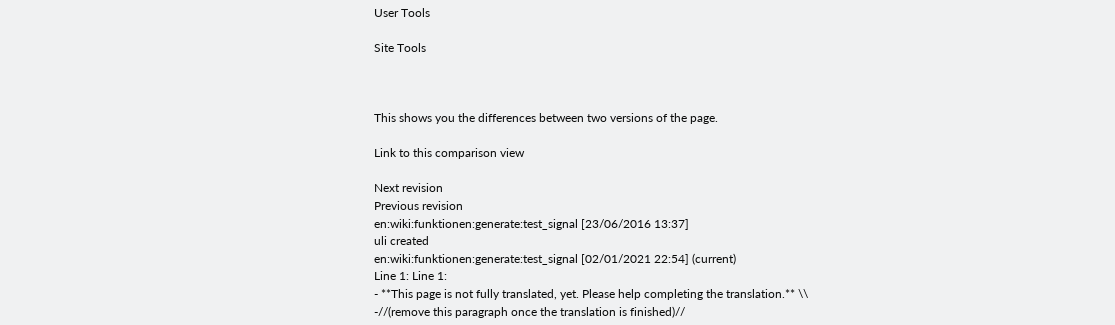User Tools

Site Tools



This shows you the differences between two versions of the page.

Link to this comparison view

Next revision
Previous revision
en:wiki:funktionen:generate:test_signal [23/06/2016 13:37]
uli created
en:wiki:funktionen:generate:test_signal [02/01/2021 22:54] (current)
Line 1: Line 1:
- **This page is not fully translated, yet. Please help completing the translation.** \\
-//(remove this paragraph once the translation is finished)//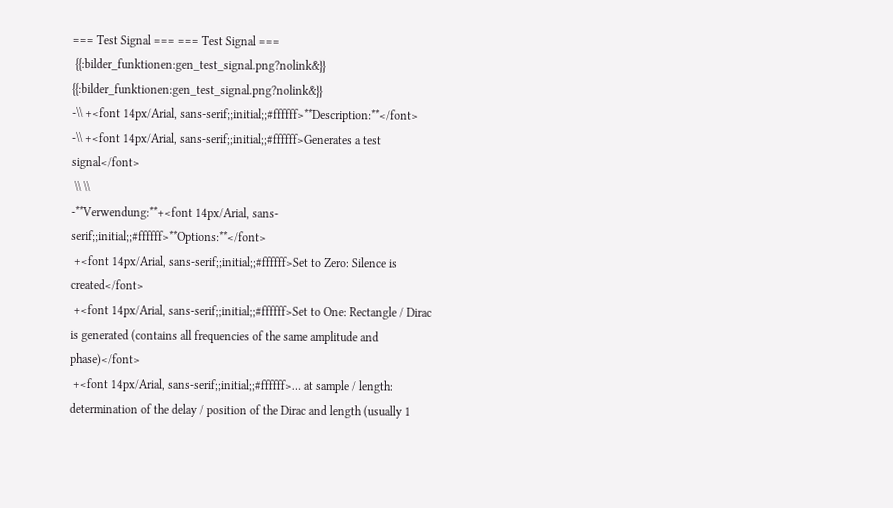=== Test Signal === === Test Signal ===
 {{:bilder_funktionen:gen_test_signal.png?nolink&}} {{:bilder_funktionen:gen_test_signal.png?nolink&}}
-\\ +<font 14px/Arial, sans-serif;;initial;;#ffffff>**Description:**</font>
-\\ +<font 14px/Arial, sans-serif;;initial;;#ffffff>Generates a test signal</font>
 \\ \\
-**Verwendung:**+<font 14px/Arial, sans-serif;;initial;;#ffffff>**Options:**</font>
 +<font 14px/Arial, sans-serif;;initial;;#ffffff>Set to Zero: Silence is created</font>
 +<font 14px/Arial, sans-serif;;initial;;#ffffff>Set to One: Rectangle / Dirac is generated (contains all frequencies of the same amplitude and phase)</font>
 +<font 14px/Arial, sans-serif;;initial;;#ffffff>… at sample / length: determination of the delay / position of the Dirac and length (usually 1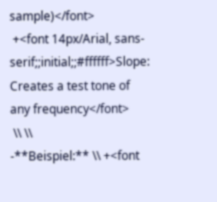sample)</font>
 +<font 14px/Arial, sans-serif;;initial;;#ffffff>Slope: Creates a test tone of any frequency</font>
 \\ \\
-**Beispiel:** \\ +<font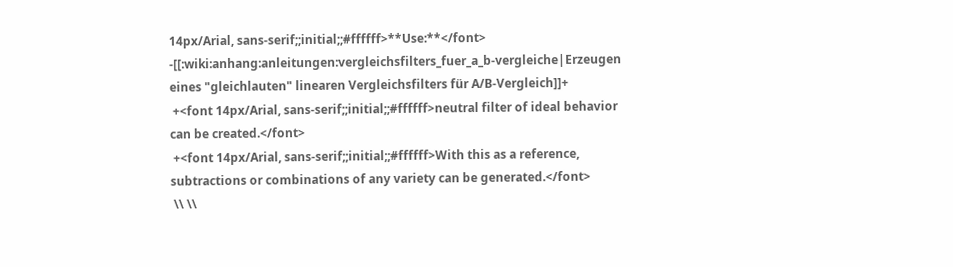14px/Arial, sans-serif;;initial;;#ffffff>**Use:**</font>
-[[:wiki:anhang:anleitungen:vergleichsfilters_fuer_a_b-vergleiche|Erzeugen eines "gleichlauten" linearen Vergleichsfilters für A/B-Vergleich]]+
 +<font 14px/Arial, sans-serif;;initial;;#ffffff>neutral filter of ideal behavior can be created.</font>
 +<font 14px/Arial, sans-serif;;initial;;#ffffff>With this as a reference, subtractions or combinations of any variety can be generated.</font>
 \\ \\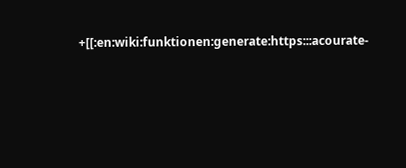+[[:en:wiki:funktionen:generate:https:::acourate-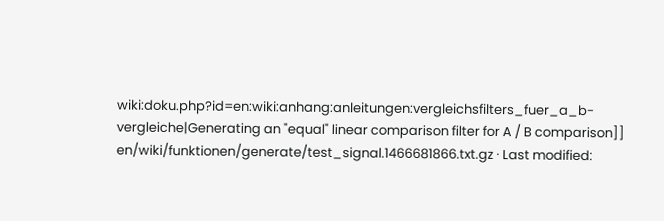wiki:doku.php?id=en:wiki:anhang:anleitungen:vergleichsfilters_fuer_a_b-vergleiche|Generating an "equal" linear comparison filter for A / B comparison]]
en/wiki/funktionen/generate/test_signal.1466681866.txt.gz · Last modified: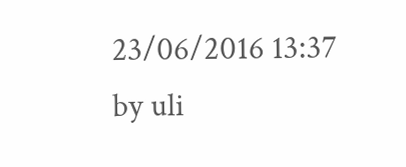23/06/2016 13:37 by uli